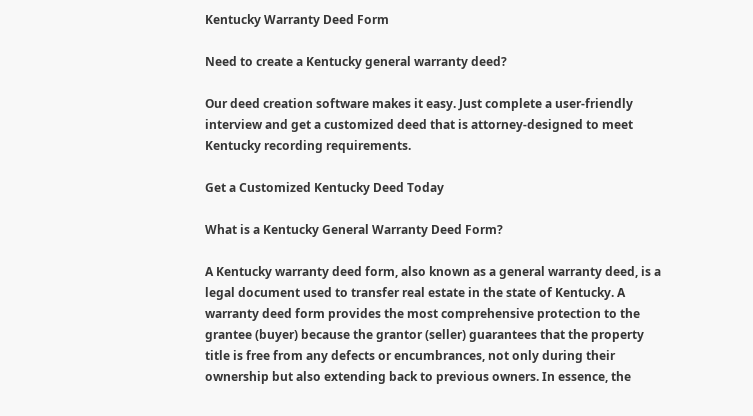Kentucky Warranty Deed Form

Need to create a Kentucky general warranty deed?

Our deed creation software makes it easy. Just complete a user-friendly interview and get a customized deed that is attorney-designed to meet Kentucky recording requirements.

Get a Customized Kentucky Deed Today

What is a Kentucky General Warranty Deed Form?

A Kentucky warranty deed form, also known as a general warranty deed, is a legal document used to transfer real estate in the state of Kentucky. A warranty deed form provides the most comprehensive protection to the grantee (buyer) because the grantor (seller) guarantees that the property title is free from any defects or encumbrances, not only during their ownership but also extending back to previous owners. In essence, the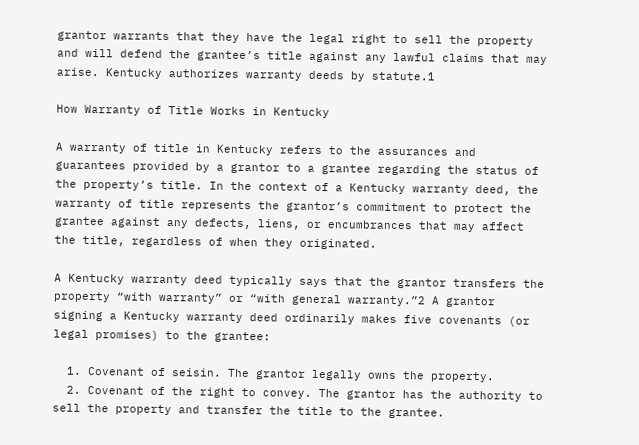grantor warrants that they have the legal right to sell the property and will defend the grantee’s title against any lawful claims that may arise. Kentucky authorizes warranty deeds by statute.1

How Warranty of Title Works in Kentucky

A warranty of title in Kentucky refers to the assurances and guarantees provided by a grantor to a grantee regarding the status of the property’s title. In the context of a Kentucky warranty deed, the warranty of title represents the grantor’s commitment to protect the grantee against any defects, liens, or encumbrances that may affect the title, regardless of when they originated.

A Kentucky warranty deed typically says that the grantor transfers the property “with warranty” or “with general warranty.”2 A grantor signing a Kentucky warranty deed ordinarily makes five covenants (or legal promises) to the grantee:

  1. Covenant of seisin. The grantor legally owns the property.
  2. Covenant of the right to convey. The grantor has the authority to sell the property and transfer the title to the grantee.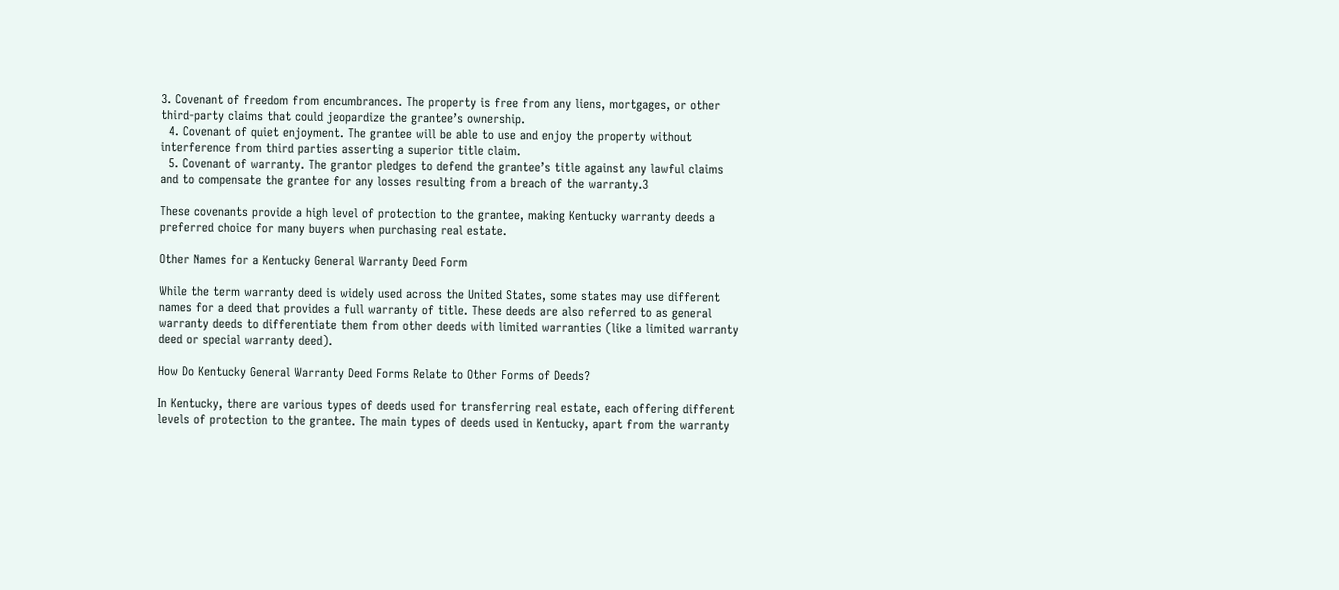3. Covenant of freedom from encumbrances. The property is free from any liens, mortgages, or other third-party claims that could jeopardize the grantee’s ownership.
  4. Covenant of quiet enjoyment. The grantee will be able to use and enjoy the property without interference from third parties asserting a superior title claim.
  5. Covenant of warranty. The grantor pledges to defend the grantee’s title against any lawful claims and to compensate the grantee for any losses resulting from a breach of the warranty.3

These covenants provide a high level of protection to the grantee, making Kentucky warranty deeds a preferred choice for many buyers when purchasing real estate.

Other Names for a Kentucky General Warranty Deed Form

While the term warranty deed is widely used across the United States, some states may use different names for a deed that provides a full warranty of title. These deeds are also referred to as general warranty deeds to differentiate them from other deeds with limited warranties (like a limited warranty deed or special warranty deed).

How Do Kentucky General Warranty Deed Forms Relate to Other Forms of Deeds?

In Kentucky, there are various types of deeds used for transferring real estate, each offering different levels of protection to the grantee. The main types of deeds used in Kentucky, apart from the warranty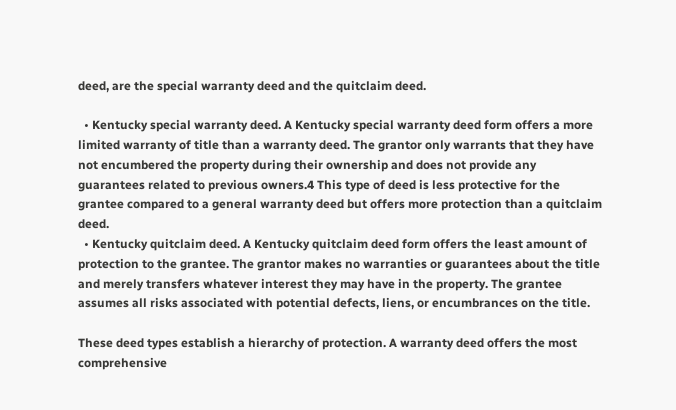deed, are the special warranty deed and the quitclaim deed.

  • Kentucky special warranty deed. A Kentucky special warranty deed form offers a more limited warranty of title than a warranty deed. The grantor only warrants that they have not encumbered the property during their ownership and does not provide any guarantees related to previous owners.4 This type of deed is less protective for the grantee compared to a general warranty deed but offers more protection than a quitclaim deed.
  • Kentucky quitclaim deed. A Kentucky quitclaim deed form offers the least amount of protection to the grantee. The grantor makes no warranties or guarantees about the title and merely transfers whatever interest they may have in the property. The grantee assumes all risks associated with potential defects, liens, or encumbrances on the title.

These deed types establish a hierarchy of protection. A warranty deed offers the most comprehensive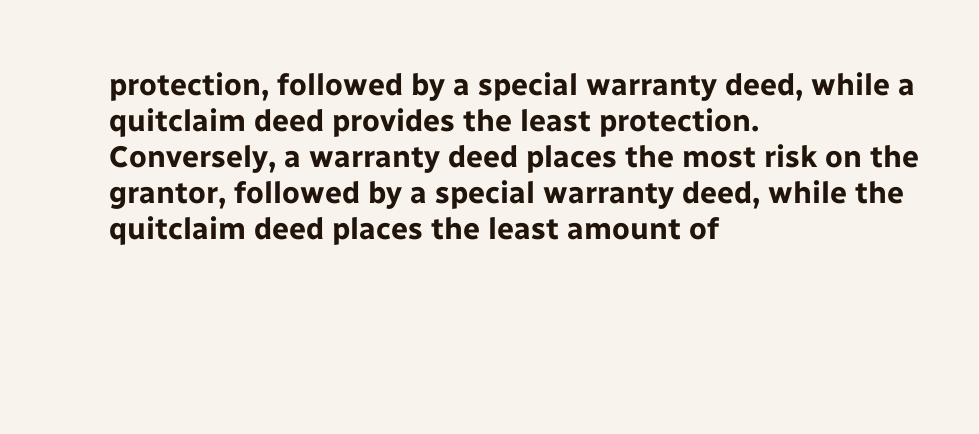protection, followed by a special warranty deed, while a quitclaim deed provides the least protection. Conversely, a warranty deed places the most risk on the grantor, followed by a special warranty deed, while the quitclaim deed places the least amount of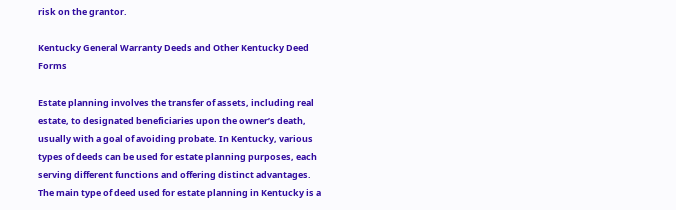risk on the grantor.

Kentucky General Warranty Deeds and Other Kentucky Deed Forms

Estate planning involves the transfer of assets, including real estate, to designated beneficiaries upon the owner’s death, usually with a goal of avoiding probate. In Kentucky, various types of deeds can be used for estate planning purposes, each serving different functions and offering distinct advantages. The main type of deed used for estate planning in Kentucky is a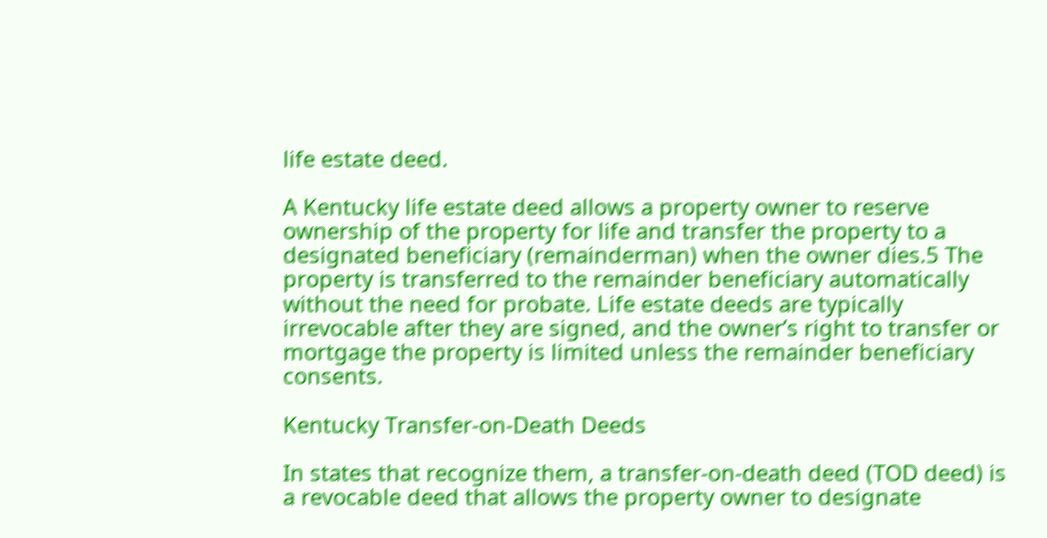life estate deed.

A Kentucky life estate deed allows a property owner to reserve ownership of the property for life and transfer the property to a designated beneficiary (remainderman) when the owner dies.5 The property is transferred to the remainder beneficiary automatically without the need for probate. Life estate deeds are typically irrevocable after they are signed, and the owner’s right to transfer or mortgage the property is limited unless the remainder beneficiary consents.

Kentucky Transfer-on-Death Deeds

In states that recognize them, a transfer-on-death deed (TOD deed) is a revocable deed that allows the property owner to designate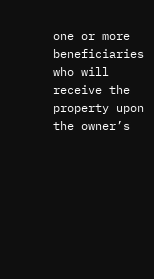one or more beneficiaries who will receive the property upon the owner’s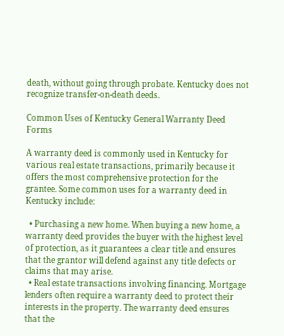death, without going through probate. Kentucky does not recognize transfer-on-death deeds.

Common Uses of Kentucky General Warranty Deed Forms

A warranty deed is commonly used in Kentucky for various real estate transactions, primarily because it offers the most comprehensive protection for the grantee. Some common uses for a warranty deed in Kentucky include:

  • Purchasing a new home. When buying a new home, a warranty deed provides the buyer with the highest level of protection, as it guarantees a clear title and ensures that the grantor will defend against any title defects or claims that may arise.
  • Real estate transactions involving financing. Mortgage lenders often require a warranty deed to protect their interests in the property. The warranty deed ensures that the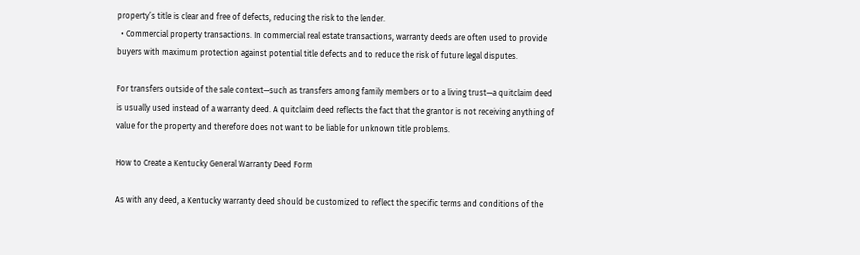property’s title is clear and free of defects, reducing the risk to the lender.
  • Commercial property transactions. In commercial real estate transactions, warranty deeds are often used to provide buyers with maximum protection against potential title defects and to reduce the risk of future legal disputes.

For transfers outside of the sale context—such as transfers among family members or to a living trust—a quitclaim deed is usually used instead of a warranty deed. A quitclaim deed reflects the fact that the grantor is not receiving anything of value for the property and therefore does not want to be liable for unknown title problems.

How to Create a Kentucky General Warranty Deed Form

As with any deed, a Kentucky warranty deed should be customized to reflect the specific terms and conditions of the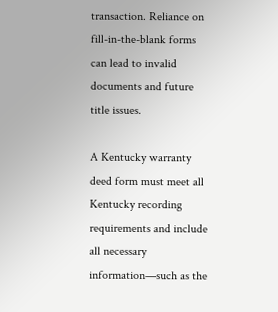transaction. Reliance on fill-in-the-blank forms can lead to invalid documents and future title issues.

A Kentucky warranty deed form must meet all Kentucky recording requirements and include all necessary information—such as the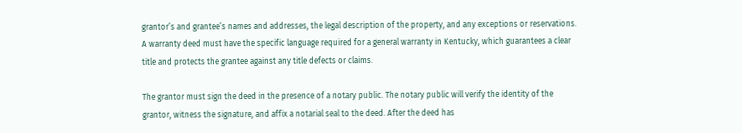grantor’s and grantee’s names and addresses, the legal description of the property, and any exceptions or reservations. A warranty deed must have the specific language required for a general warranty in Kentucky, which guarantees a clear title and protects the grantee against any title defects or claims.

The grantor must sign the deed in the presence of a notary public. The notary public will verify the identity of the grantor, witness the signature, and affix a notarial seal to the deed. After the deed has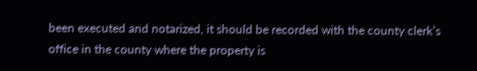been executed and notarized, it should be recorded with the county clerk’s office in the county where the property is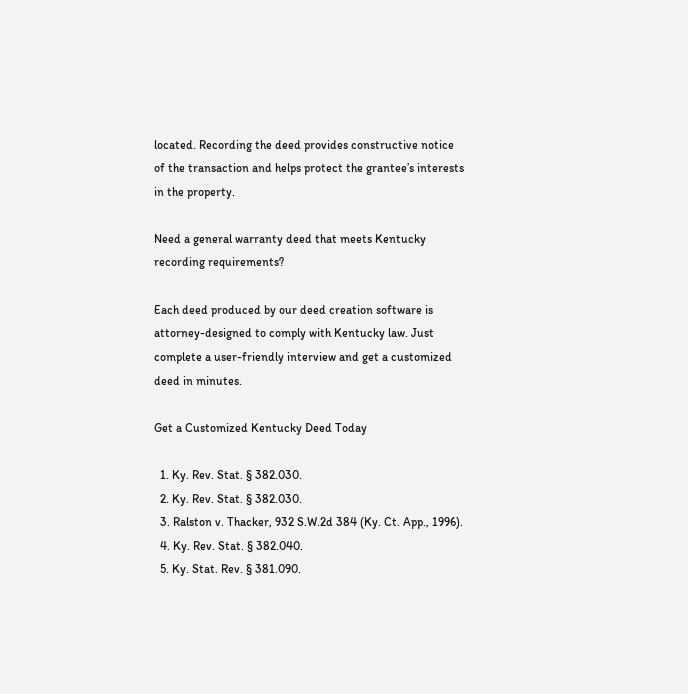located. Recording the deed provides constructive notice of the transaction and helps protect the grantee’s interests in the property.

Need a general warranty deed that meets Kentucky recording requirements?

Each deed produced by our deed creation software is attorney-designed to comply with Kentucky law. Just complete a user-friendly interview and get a customized deed in minutes.

Get a Customized Kentucky Deed Today

  1. Ky. Rev. Stat. § 382.030.
  2. Ky. Rev. Stat. § 382.030.
  3. Ralston v. Thacker, 932 S.W.2d 384 (Ky. Ct. App., 1996).
  4. Ky. Rev. Stat. § 382.040.
  5. Ky. Stat. Rev. § 381.090.